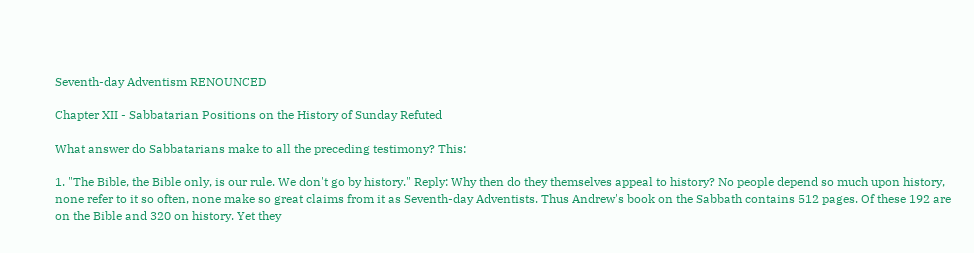Seventh-day Adventism RENOUNCED

Chapter XII - Sabbatarian Positions on the History of Sunday Refuted

What answer do Sabbatarians make to all the preceding testimony? This:

1. "The Bible, the Bible only, is our rule. We don't go by history." Reply: Why then do they themselves appeal to history? No people depend so much upon history, none refer to it so often, none make so great claims from it as Seventh-day Adventists. Thus Andrew's book on the Sabbath contains 512 pages. Of these 192 are on the Bible and 320 on history. Yet they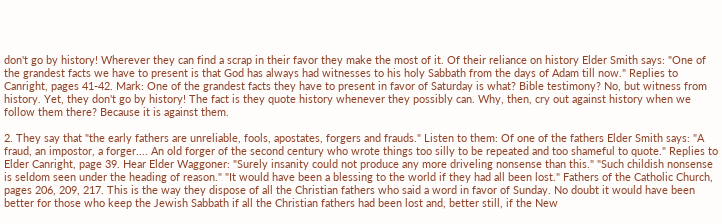don't go by history! Wherever they can find a scrap in their favor they make the most of it. Of their reliance on history Elder Smith says: "One of the grandest facts we have to present is that God has always had witnesses to his holy Sabbath from the days of Adam till now." Replies to Canright, pages 41-42. Mark: One of the grandest facts they have to present in favor of Saturday is what? Bible testimony? No, but witness from history. Yet, they don't go by history! The fact is they quote history whenever they possibly can. Why, then, cry out against history when we follow them there? Because it is against them.

2. They say that "the early fathers are unreliable, fools, apostates, forgers and frauds." Listen to them: Of one of the fathers Elder Smith says: "A fraud, an impostor, a forger.... An old forger of the second century who wrote things too silly to be repeated and too shameful to quote." Replies to Elder Canright, page 39. Hear Elder Waggoner: "Surely insanity could not produce any more driveling nonsense than this." "Such childish nonsense is seldom seen under the heading of reason." "It would have been a blessing to the world if they had all been lost." Fathers of the Catholic Church, pages 206, 209, 217. This is the way they dispose of all the Christian fathers who said a word in favor of Sunday. No doubt it would have been better for those who keep the Jewish Sabbath if all the Christian fathers had been lost and, better still, if the New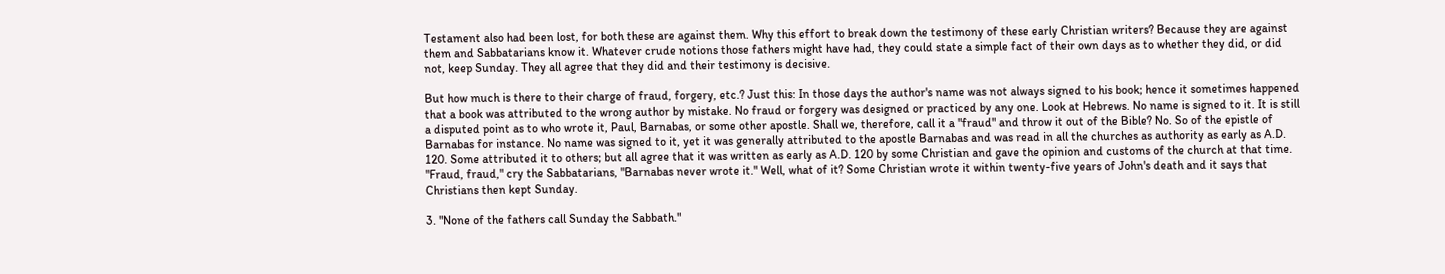Testament also had been lost, for both these are against them. Why this effort to break down the testimony of these early Christian writers? Because they are against them and Sabbatarians know it. Whatever crude notions those fathers might have had, they could state a simple fact of their own days as to whether they did, or did not, keep Sunday. They all agree that they did and their testimony is decisive.

But how much is there to their charge of fraud, forgery, etc.? Just this: In those days the author's name was not always signed to his book; hence it sometimes happened that a book was attributed to the wrong author by mistake. No fraud or forgery was designed or practiced by any one. Look at Hebrews. No name is signed to it. It is still a disputed point as to who wrote it, Paul, Barnabas, or some other apostle. Shall we, therefore, call it a "fraud" and throw it out of the Bible? No. So of the epistle of Barnabas for instance. No name was signed to it, yet it was generally attributed to the apostle Barnabas and was read in all the churches as authority as early as A.D. 120. Some attributed it to others; but all agree that it was written as early as A.D. 120 by some Christian and gave the opinion and customs of the church at that time. "Fraud, fraud," cry the Sabbatarians, "Barnabas never wrote it." Well, what of it? Some Christian wrote it within twenty-five years of John's death and it says that Christians then kept Sunday.

3. "None of the fathers call Sunday the Sabbath."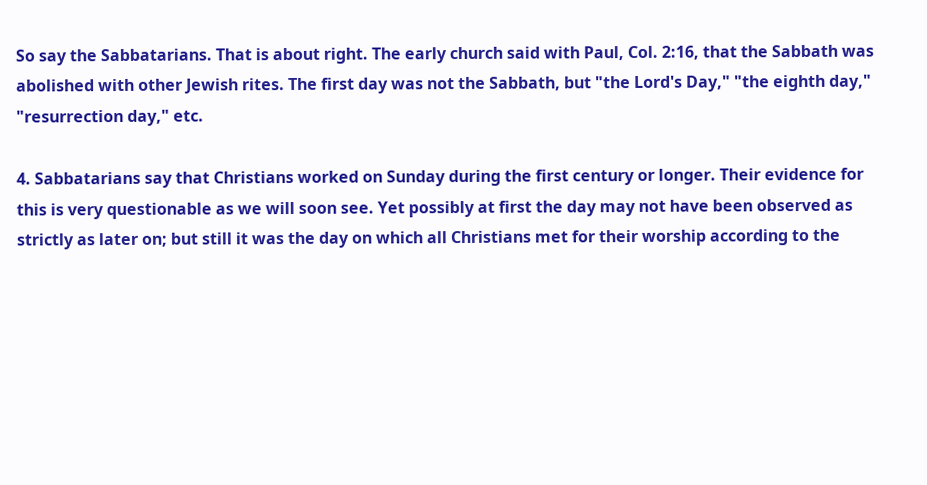So say the Sabbatarians. That is about right. The early church said with Paul, Col. 2:16, that the Sabbath was abolished with other Jewish rites. The first day was not the Sabbath, but "the Lord's Day," "the eighth day," "resurrection day," etc.

4. Sabbatarians say that Christians worked on Sunday during the first century or longer. Their evidence for this is very questionable as we will soon see. Yet possibly at first the day may not have been observed as strictly as later on; but still it was the day on which all Christians met for their worship according to the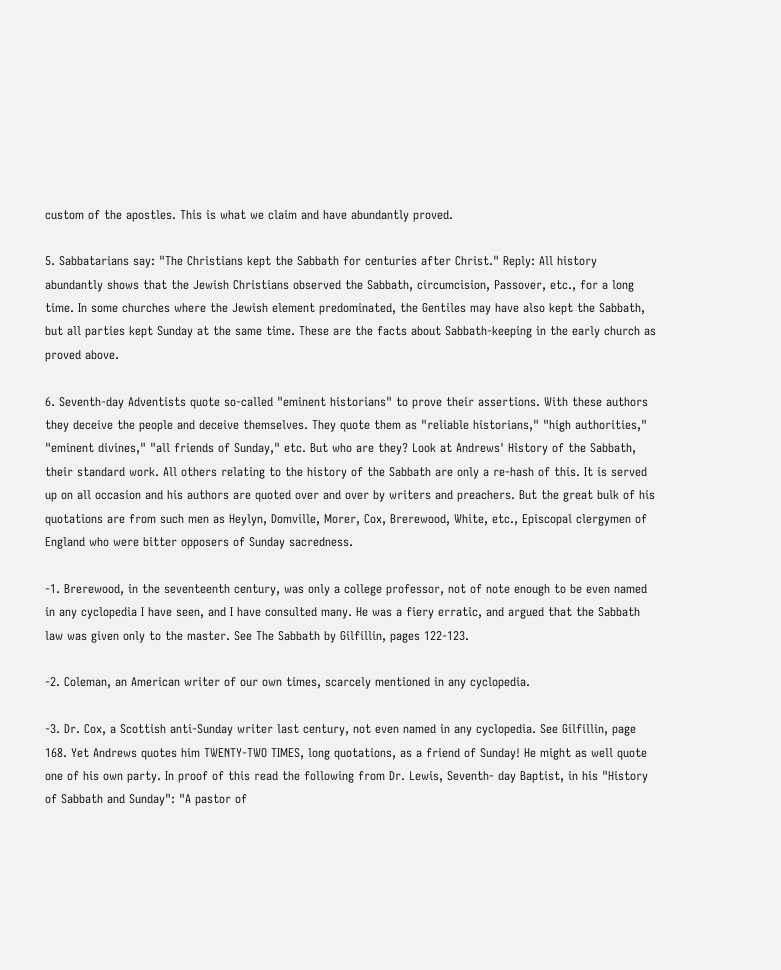custom of the apostles. This is what we claim and have abundantly proved.

5. Sabbatarians say: "The Christians kept the Sabbath for centuries after Christ." Reply: All history abundantly shows that the Jewish Christians observed the Sabbath, circumcision, Passover, etc., for a long time. In some churches where the Jewish element predominated, the Gentiles may have also kept the Sabbath, but all parties kept Sunday at the same time. These are the facts about Sabbath-keeping in the early church as proved above.

6. Seventh-day Adventists quote so-called "eminent historians" to prove their assertions. With these authors they deceive the people and deceive themselves. They quote them as "reliable historians," "high authorities," "eminent divines," "all friends of Sunday," etc. But who are they? Look at Andrews' History of the Sabbath, their standard work. All others relating to the history of the Sabbath are only a re-hash of this. It is served up on all occasion and his authors are quoted over and over by writers and preachers. But the great bulk of his quotations are from such men as Heylyn, Domville, Morer, Cox, Brerewood, White, etc., Episcopal clergymen of England who were bitter opposers of Sunday sacredness.

-1. Brerewood, in the seventeenth century, was only a college professor, not of note enough to be even named in any cyclopedia I have seen, and I have consulted many. He was a fiery erratic, and argued that the Sabbath law was given only to the master. See The Sabbath by Gilfillin, pages 122-123.

-2. Coleman, an American writer of our own times, scarcely mentioned in any cyclopedia.

-3. Dr. Cox, a Scottish anti-Sunday writer last century, not even named in any cyclopedia. See Gilfillin, page 168. Yet Andrews quotes him TWENTY-TWO TIMES, long quotations, as a friend of Sunday! He might as well quote one of his own party. In proof of this read the following from Dr. Lewis, Seventh- day Baptist, in his "History of Sabbath and Sunday": "A pastor of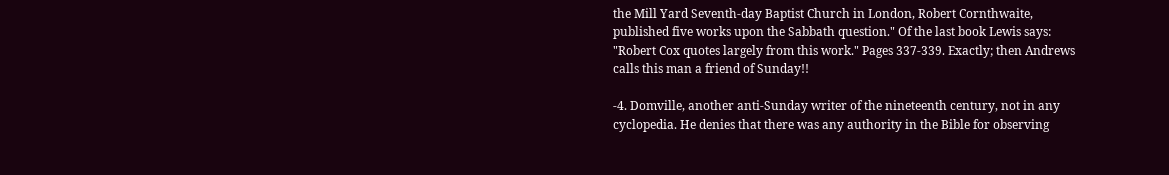the Mill Yard Seventh-day Baptist Church in London, Robert Cornthwaite, published five works upon the Sabbath question." Of the last book Lewis says: "Robert Cox quotes largely from this work." Pages 337-339. Exactly; then Andrews calls this man a friend of Sunday!!

-4. Domville, another anti-Sunday writer of the nineteenth century, not in any cyclopedia. He denies that there was any authority in the Bible for observing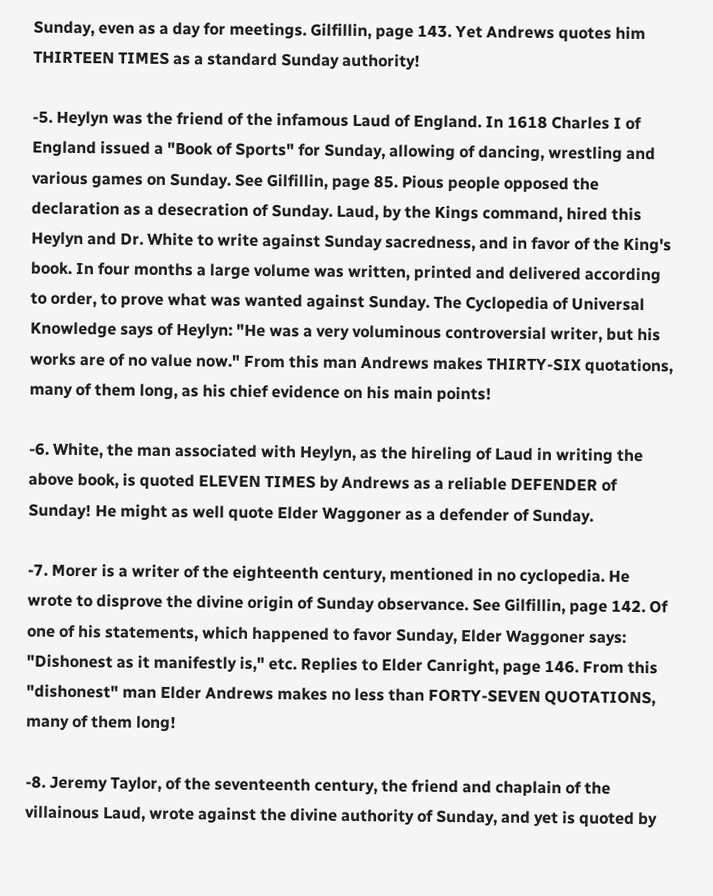Sunday, even as a day for meetings. Gilfillin, page 143. Yet Andrews quotes him THIRTEEN TIMES as a standard Sunday authority!

-5. Heylyn was the friend of the infamous Laud of England. In 1618 Charles I of England issued a "Book of Sports" for Sunday, allowing of dancing, wrestling and various games on Sunday. See Gilfillin, page 85. Pious people opposed the declaration as a desecration of Sunday. Laud, by the Kings command, hired this Heylyn and Dr. White to write against Sunday sacredness, and in favor of the King's book. In four months a large volume was written, printed and delivered according to order, to prove what was wanted against Sunday. The Cyclopedia of Universal Knowledge says of Heylyn: "He was a very voluminous controversial writer, but his works are of no value now." From this man Andrews makes THIRTY-SIX quotations, many of them long, as his chief evidence on his main points!

-6. White, the man associated with Heylyn, as the hireling of Laud in writing the above book, is quoted ELEVEN TIMES by Andrews as a reliable DEFENDER of Sunday! He might as well quote Elder Waggoner as a defender of Sunday.

-7. Morer is a writer of the eighteenth century, mentioned in no cyclopedia. He wrote to disprove the divine origin of Sunday observance. See Gilfillin, page 142. Of one of his statements, which happened to favor Sunday, Elder Waggoner says: "Dishonest as it manifestly is," etc. Replies to Elder Canright, page 146. From this "dishonest" man Elder Andrews makes no less than FORTY-SEVEN QUOTATIONS, many of them long!

-8. Jeremy Taylor, of the seventeenth century, the friend and chaplain of the villainous Laud, wrote against the divine authority of Sunday, and yet is quoted by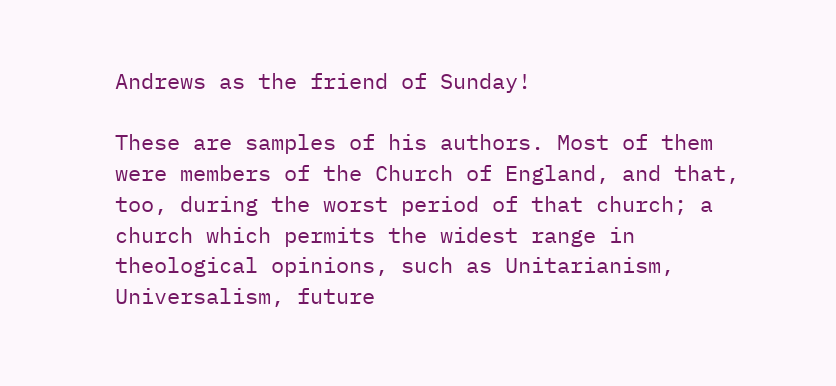Andrews as the friend of Sunday!

These are samples of his authors. Most of them were members of the Church of England, and that, too, during the worst period of that church; a church which permits the widest range in theological opinions, such as Unitarianism, Universalism, future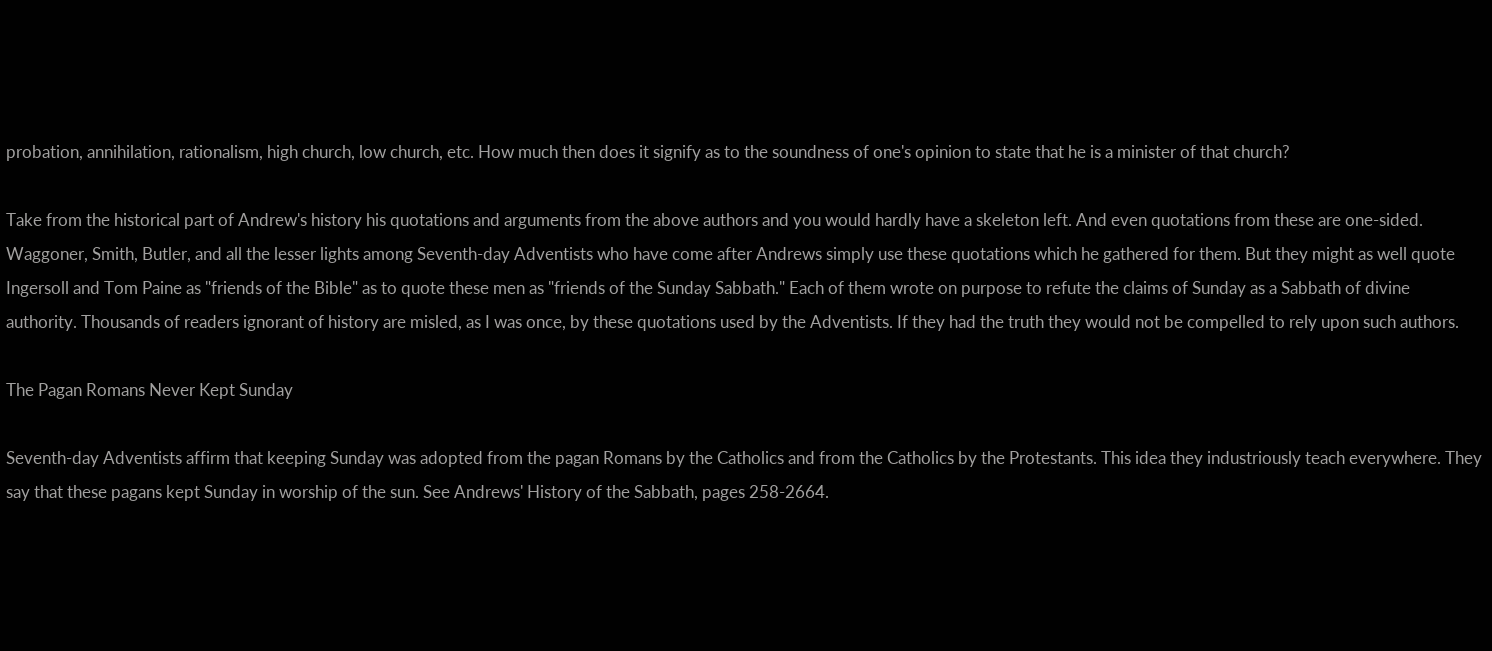probation, annihilation, rationalism, high church, low church, etc. How much then does it signify as to the soundness of one's opinion to state that he is a minister of that church?

Take from the historical part of Andrew's history his quotations and arguments from the above authors and you would hardly have a skeleton left. And even quotations from these are one-sided. Waggoner, Smith, Butler, and all the lesser lights among Seventh-day Adventists who have come after Andrews simply use these quotations which he gathered for them. But they might as well quote Ingersoll and Tom Paine as "friends of the Bible" as to quote these men as "friends of the Sunday Sabbath." Each of them wrote on purpose to refute the claims of Sunday as a Sabbath of divine authority. Thousands of readers ignorant of history are misled, as I was once, by these quotations used by the Adventists. If they had the truth they would not be compelled to rely upon such authors.

The Pagan Romans Never Kept Sunday

Seventh-day Adventists affirm that keeping Sunday was adopted from the pagan Romans by the Catholics and from the Catholics by the Protestants. This idea they industriously teach everywhere. They say that these pagans kept Sunday in worship of the sun. See Andrews' History of the Sabbath, pages 258-2664.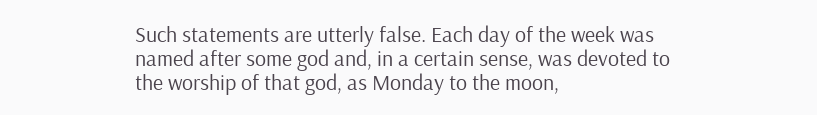Such statements are utterly false. Each day of the week was named after some god and, in a certain sense, was devoted to the worship of that god, as Monday to the moon,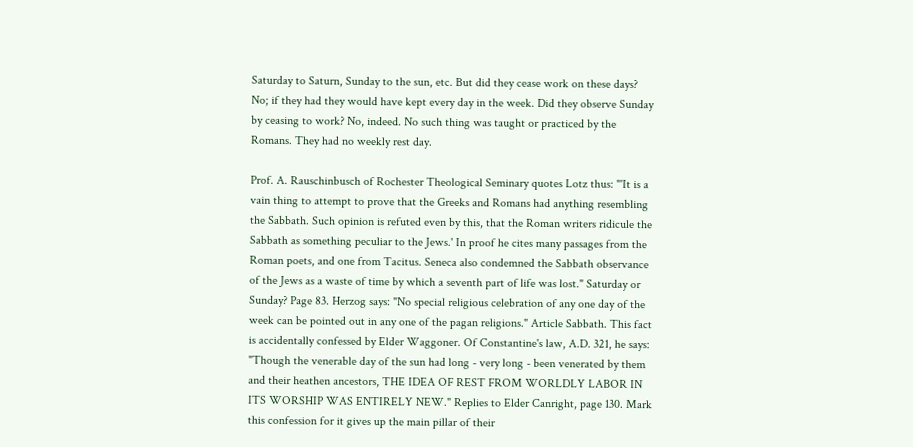Saturday to Saturn, Sunday to the sun, etc. But did they cease work on these days? No; if they had they would have kept every day in the week. Did they observe Sunday by ceasing to work? No, indeed. No such thing was taught or practiced by the Romans. They had no weekly rest day.

Prof. A. Rauschinbusch of Rochester Theological Seminary quotes Lotz thus: "'It is a vain thing to attempt to prove that the Greeks and Romans had anything resembling the Sabbath. Such opinion is refuted even by this, that the Roman writers ridicule the Sabbath as something peculiar to the Jews.' In proof he cites many passages from the Roman poets, and one from Tacitus. Seneca also condemned the Sabbath observance of the Jews as a waste of time by which a seventh part of life was lost." Saturday or Sunday? Page 83. Herzog says: "No special religious celebration of any one day of the week can be pointed out in any one of the pagan religions." Article Sabbath. This fact is accidentally confessed by Elder Waggoner. Of Constantine's law, A.D. 321, he says: "Though the venerable day of the sun had long - very long - been venerated by them and their heathen ancestors, THE IDEA OF REST FROM WORLDLY LABOR IN ITS WORSHIP WAS ENTIRELY NEW." Replies to Elder Canright, page 130. Mark this confession for it gives up the main pillar of their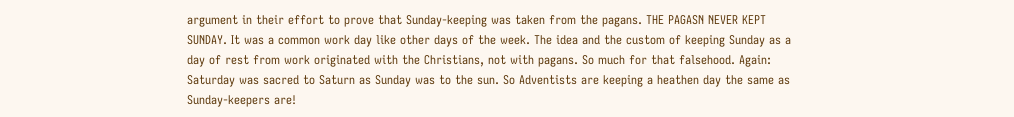argument in their effort to prove that Sunday-keeping was taken from the pagans. THE PAGASN NEVER KEPT SUNDAY. It was a common work day like other days of the week. The idea and the custom of keeping Sunday as a day of rest from work originated with the Christians, not with pagans. So much for that falsehood. Again: Saturday was sacred to Saturn as Sunday was to the sun. So Adventists are keeping a heathen day the same as Sunday-keepers are!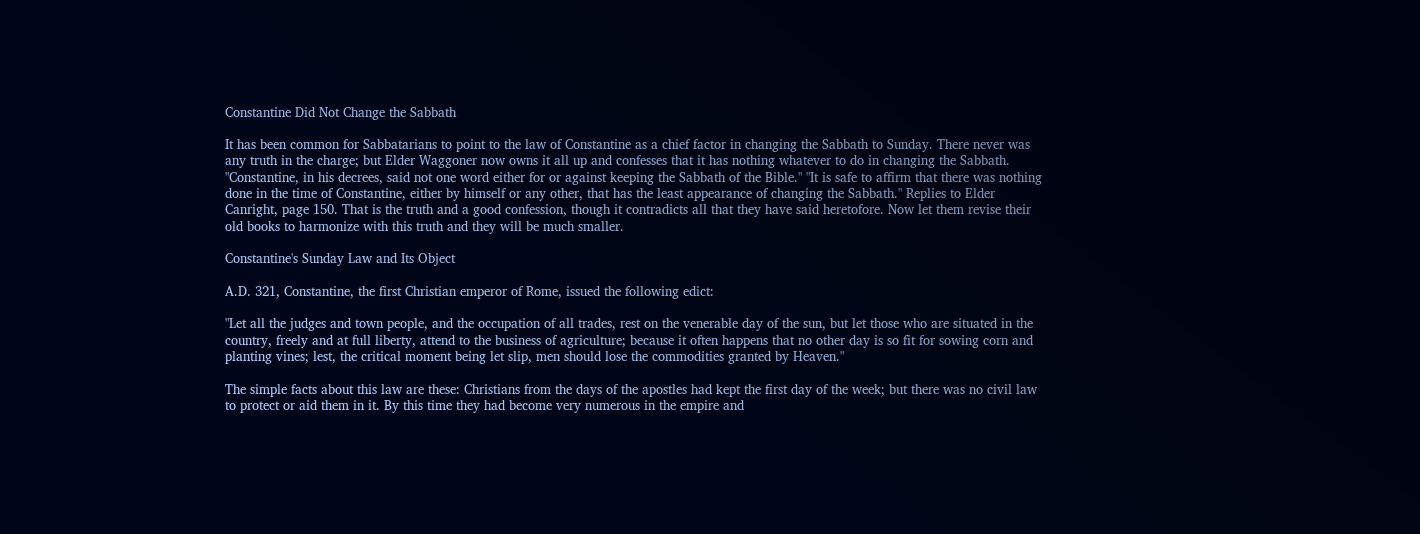Constantine Did Not Change the Sabbath

It has been common for Sabbatarians to point to the law of Constantine as a chief factor in changing the Sabbath to Sunday. There never was any truth in the charge; but Elder Waggoner now owns it all up and confesses that it has nothing whatever to do in changing the Sabbath. "Constantine, in his decrees, said not one word either for or against keeping the Sabbath of the Bible." "It is safe to affirm that there was nothing done in the time of Constantine, either by himself or any other, that has the least appearance of changing the Sabbath." Replies to Elder Canright, page 150. That is the truth and a good confession, though it contradicts all that they have said heretofore. Now let them revise their old books to harmonize with this truth and they will be much smaller.

Constantine's Sunday Law and Its Object

A.D. 321, Constantine, the first Christian emperor of Rome, issued the following edict:

"Let all the judges and town people, and the occupation of all trades, rest on the venerable day of the sun, but let those who are situated in the country, freely and at full liberty, attend to the business of agriculture; because it often happens that no other day is so fit for sowing corn and planting vines; lest, the critical moment being let slip, men should lose the commodities granted by Heaven."

The simple facts about this law are these: Christians from the days of the apostles had kept the first day of the week; but there was no civil law to protect or aid them in it. By this time they had become very numerous in the empire and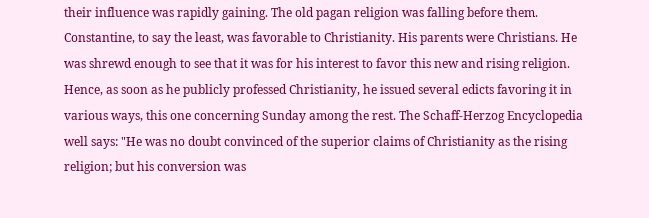their influence was rapidly gaining. The old pagan religion was falling before them. Constantine, to say the least, was favorable to Christianity. His parents were Christians. He was shrewd enough to see that it was for his interest to favor this new and rising religion. Hence, as soon as he publicly professed Christianity, he issued several edicts favoring it in various ways, this one concerning Sunday among the rest. The Schaff-Herzog Encyclopedia well says: "He was no doubt convinced of the superior claims of Christianity as the rising religion; but his conversion was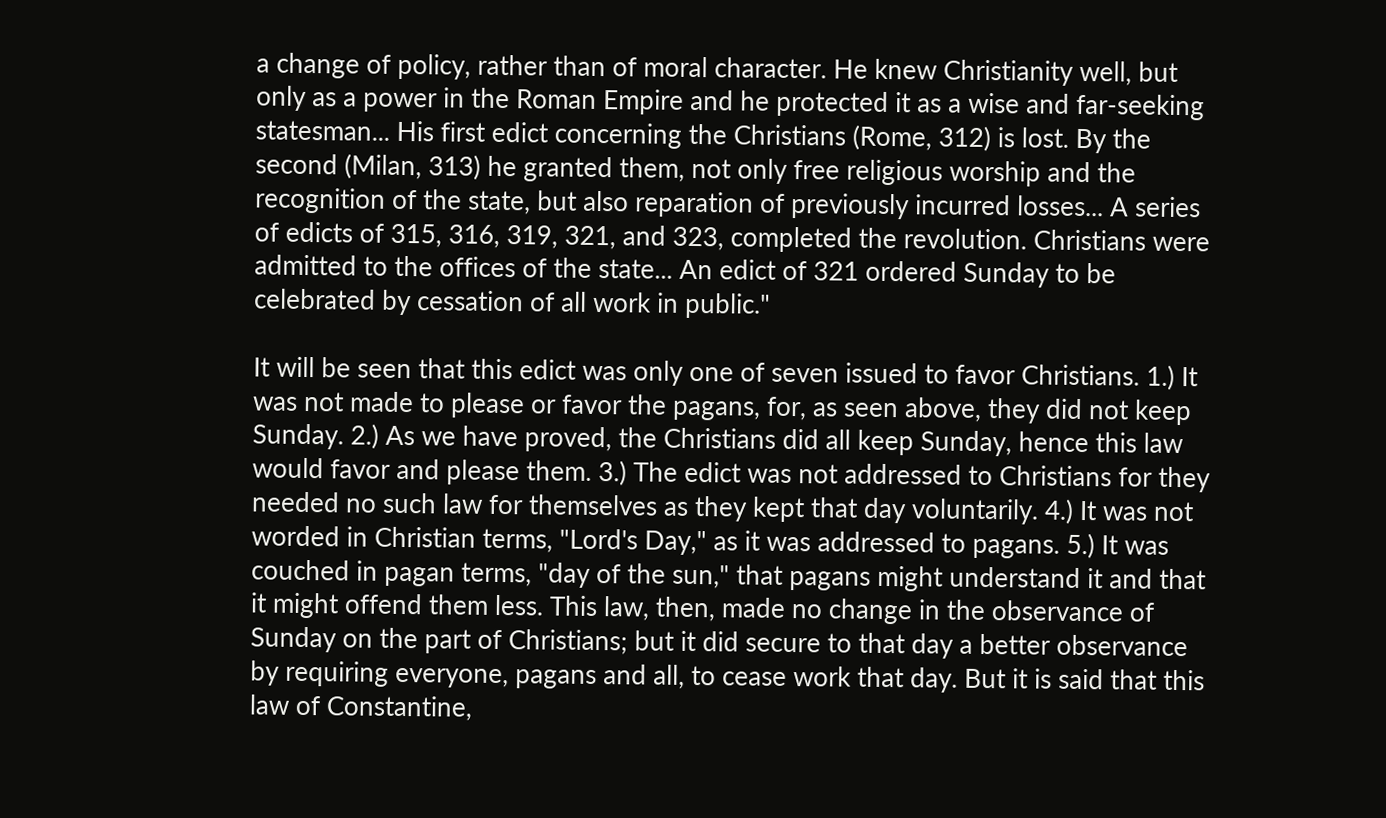a change of policy, rather than of moral character. He knew Christianity well, but only as a power in the Roman Empire and he protected it as a wise and far-seeking statesman... His first edict concerning the Christians (Rome, 312) is lost. By the second (Milan, 313) he granted them, not only free religious worship and the recognition of the state, but also reparation of previously incurred losses... A series of edicts of 315, 316, 319, 321, and 323, completed the revolution. Christians were admitted to the offices of the state... An edict of 321 ordered Sunday to be celebrated by cessation of all work in public."

It will be seen that this edict was only one of seven issued to favor Christians. 1.) It was not made to please or favor the pagans, for, as seen above, they did not keep Sunday. 2.) As we have proved, the Christians did all keep Sunday, hence this law would favor and please them. 3.) The edict was not addressed to Christians for they needed no such law for themselves as they kept that day voluntarily. 4.) It was not worded in Christian terms, "Lord's Day," as it was addressed to pagans. 5.) It was couched in pagan terms, "day of the sun," that pagans might understand it and that it might offend them less. This law, then, made no change in the observance of Sunday on the part of Christians; but it did secure to that day a better observance by requiring everyone, pagans and all, to cease work that day. But it is said that this law of Constantine,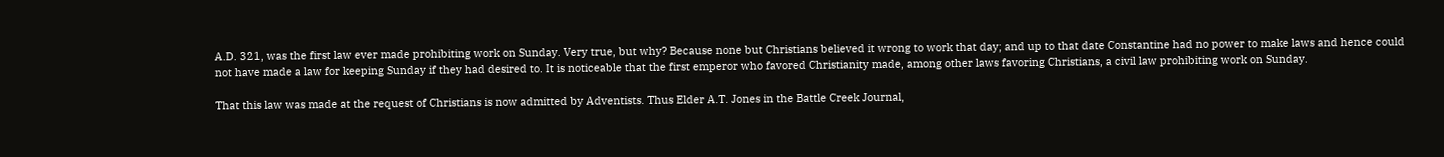A.D. 321, was the first law ever made prohibiting work on Sunday. Very true, but why? Because none but Christians believed it wrong to work that day; and up to that date Constantine had no power to make laws and hence could not have made a law for keeping Sunday if they had desired to. It is noticeable that the first emperor who favored Christianity made, among other laws favoring Christians, a civil law prohibiting work on Sunday.

That this law was made at the request of Christians is now admitted by Adventists. Thus Elder A.T. Jones in the Battle Creek Journal,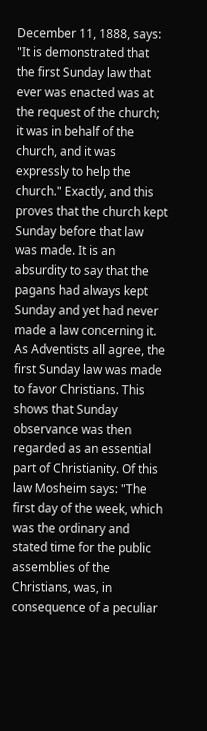December 11, 1888, says: "It is demonstrated that the first Sunday law that ever was enacted was at the request of the church; it was in behalf of the church, and it was expressly to help the church." Exactly, and this proves that the church kept Sunday before that law was made. It is an absurdity to say that the pagans had always kept Sunday and yet had never made a law concerning it. As Adventists all agree, the first Sunday law was made to favor Christians. This shows that Sunday observance was then regarded as an essential part of Christianity. Of this law Mosheim says: "The first day of the week, which was the ordinary and stated time for the public assemblies of the Christians, was, in consequence of a peculiar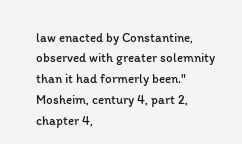law enacted by Constantine, observed with greater solemnity than it had formerly been." Mosheim, century 4, part 2, chapter 4,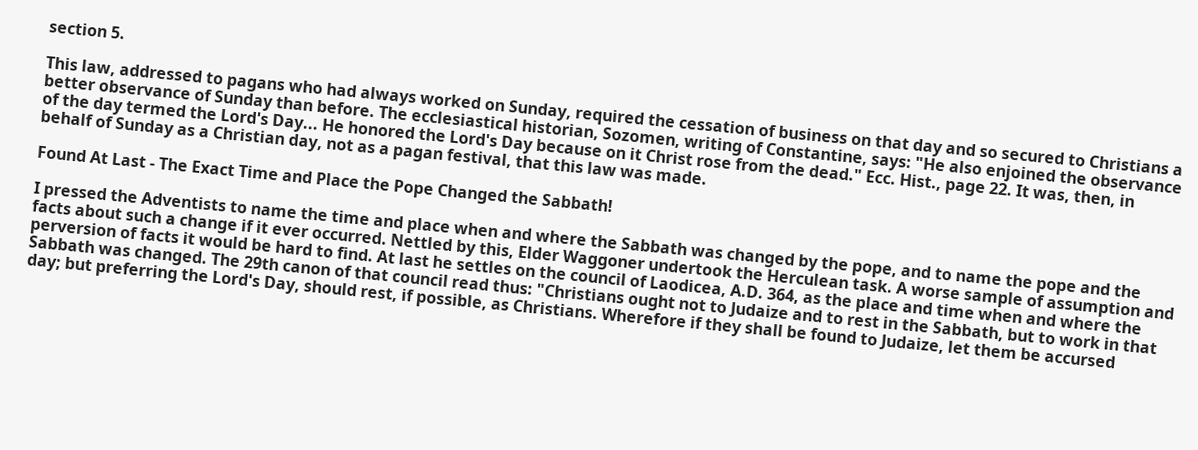section 5.

This law, addressed to pagans who had always worked on Sunday, required the cessation of business on that day and so secured to Christians a better observance of Sunday than before. The ecclesiastical historian, Sozomen, writing of Constantine, says: "He also enjoined the observance of the day termed the Lord's Day... He honored the Lord's Day because on it Christ rose from the dead." Ecc. Hist., page 22. It was, then, in behalf of Sunday as a Christian day, not as a pagan festival, that this law was made.

Found At Last - The Exact Time and Place the Pope Changed the Sabbath!

I pressed the Adventists to name the time and place when and where the Sabbath was changed by the pope, and to name the pope and the facts about such a change if it ever occurred. Nettled by this, Elder Waggoner undertook the Herculean task. A worse sample of assumption and perversion of facts it would be hard to find. At last he settles on the council of Laodicea, A.D. 364, as the place and time when and where the Sabbath was changed. The 29th canon of that council read thus: "Christians ought not to Judaize and to rest in the Sabbath, but to work in that day; but preferring the Lord's Day, should rest, if possible, as Christians. Wherefore if they shall be found to Judaize, let them be accursed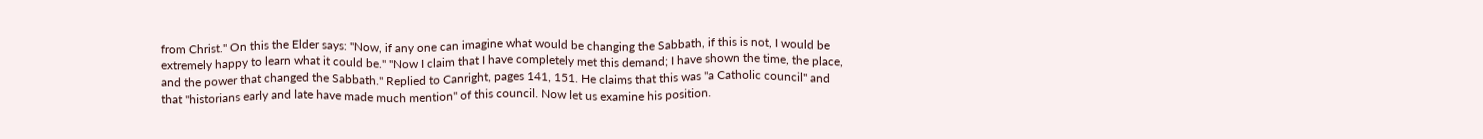from Christ." On this the Elder says: "Now, if any one can imagine what would be changing the Sabbath, if this is not, I would be extremely happy to learn what it could be." "Now I claim that I have completely met this demand; I have shown the time, the place, and the power that changed the Sabbath." Replied to Canright, pages 141, 151. He claims that this was "a Catholic council" and that "historians early and late have made much mention" of this council. Now let us examine his position.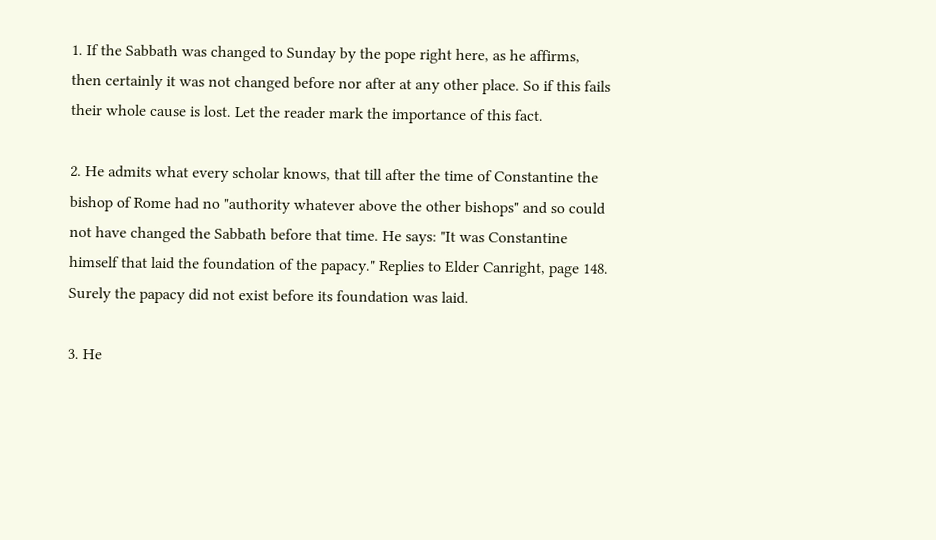1. If the Sabbath was changed to Sunday by the pope right here, as he affirms, then certainly it was not changed before nor after at any other place. So if this fails their whole cause is lost. Let the reader mark the importance of this fact.

2. He admits what every scholar knows, that till after the time of Constantine the bishop of Rome had no "authority whatever above the other bishops" and so could not have changed the Sabbath before that time. He says: "It was Constantine himself that laid the foundation of the papacy." Replies to Elder Canright, page 148. Surely the papacy did not exist before its foundation was laid.

3. He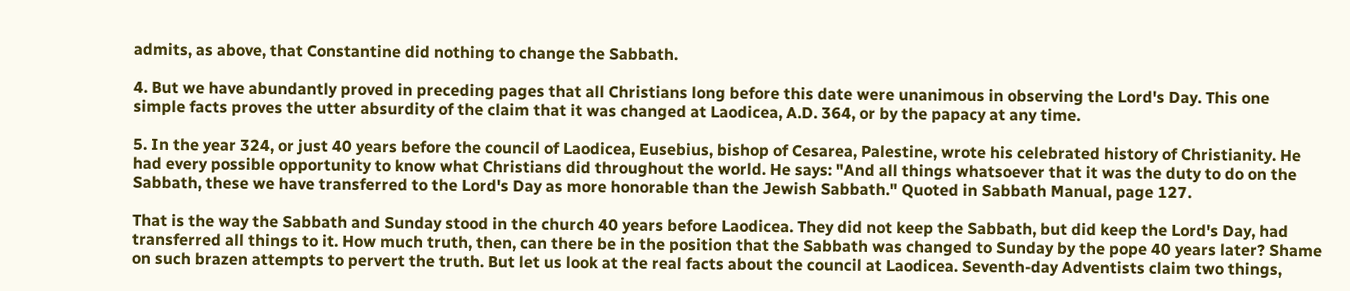admits, as above, that Constantine did nothing to change the Sabbath.

4. But we have abundantly proved in preceding pages that all Christians long before this date were unanimous in observing the Lord's Day. This one simple facts proves the utter absurdity of the claim that it was changed at Laodicea, A.D. 364, or by the papacy at any time.

5. In the year 324, or just 40 years before the council of Laodicea, Eusebius, bishop of Cesarea, Palestine, wrote his celebrated history of Christianity. He had every possible opportunity to know what Christians did throughout the world. He says: "And all things whatsoever that it was the duty to do on the Sabbath, these we have transferred to the Lord's Day as more honorable than the Jewish Sabbath." Quoted in Sabbath Manual, page 127.

That is the way the Sabbath and Sunday stood in the church 40 years before Laodicea. They did not keep the Sabbath, but did keep the Lord's Day, had transferred all things to it. How much truth, then, can there be in the position that the Sabbath was changed to Sunday by the pope 40 years later? Shame on such brazen attempts to pervert the truth. But let us look at the real facts about the council at Laodicea. Seventh-day Adventists claim two things,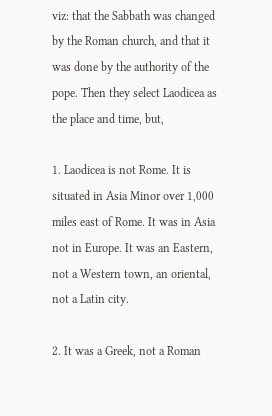viz: that the Sabbath was changed by the Roman church, and that it was done by the authority of the pope. Then they select Laodicea as the place and time, but,

1. Laodicea is not Rome. It is situated in Asia Minor over 1,000 miles east of Rome. It was in Asia not in Europe. It was an Eastern, not a Western town, an oriental, not a Latin city.

2. It was a Greek, not a Roman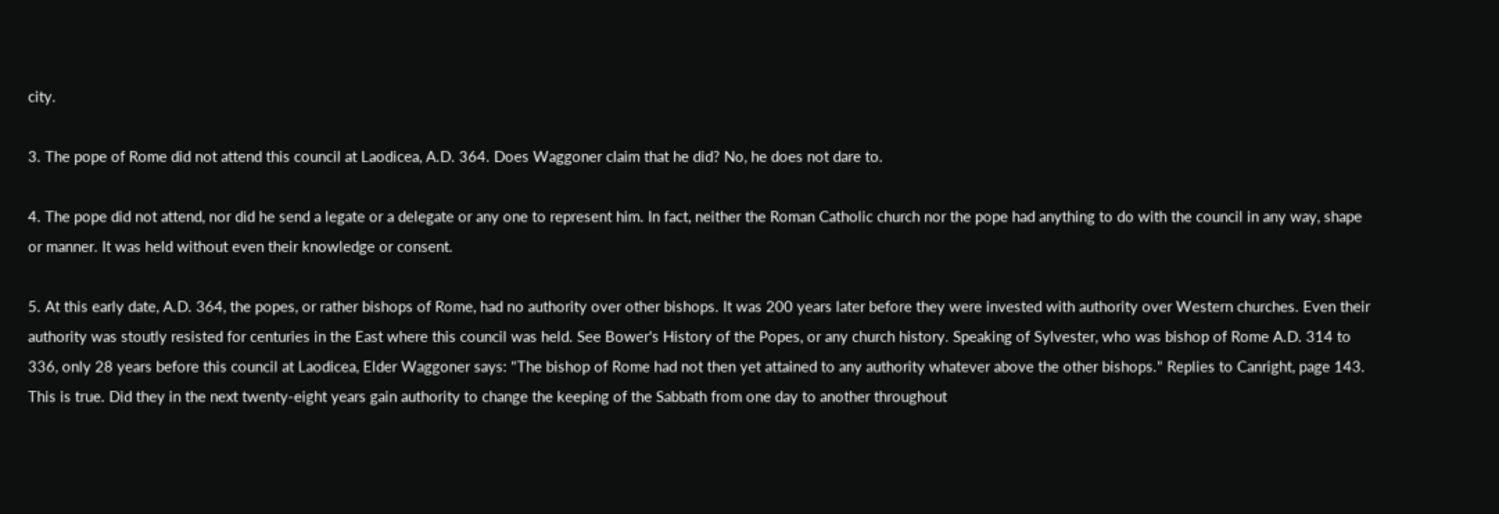city.

3. The pope of Rome did not attend this council at Laodicea, A.D. 364. Does Waggoner claim that he did? No, he does not dare to.

4. The pope did not attend, nor did he send a legate or a delegate or any one to represent him. In fact, neither the Roman Catholic church nor the pope had anything to do with the council in any way, shape or manner. It was held without even their knowledge or consent.

5. At this early date, A.D. 364, the popes, or rather bishops of Rome, had no authority over other bishops. It was 200 years later before they were invested with authority over Western churches. Even their authority was stoutly resisted for centuries in the East where this council was held. See Bower's History of the Popes, or any church history. Speaking of Sylvester, who was bishop of Rome A.D. 314 to 336, only 28 years before this council at Laodicea, Elder Waggoner says: "The bishop of Rome had not then yet attained to any authority whatever above the other bishops." Replies to Canright, page 143. This is true. Did they in the next twenty-eight years gain authority to change the keeping of the Sabbath from one day to another throughout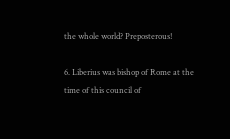the whole world? Preposterous!

6. Liberius was bishop of Rome at the time of this council of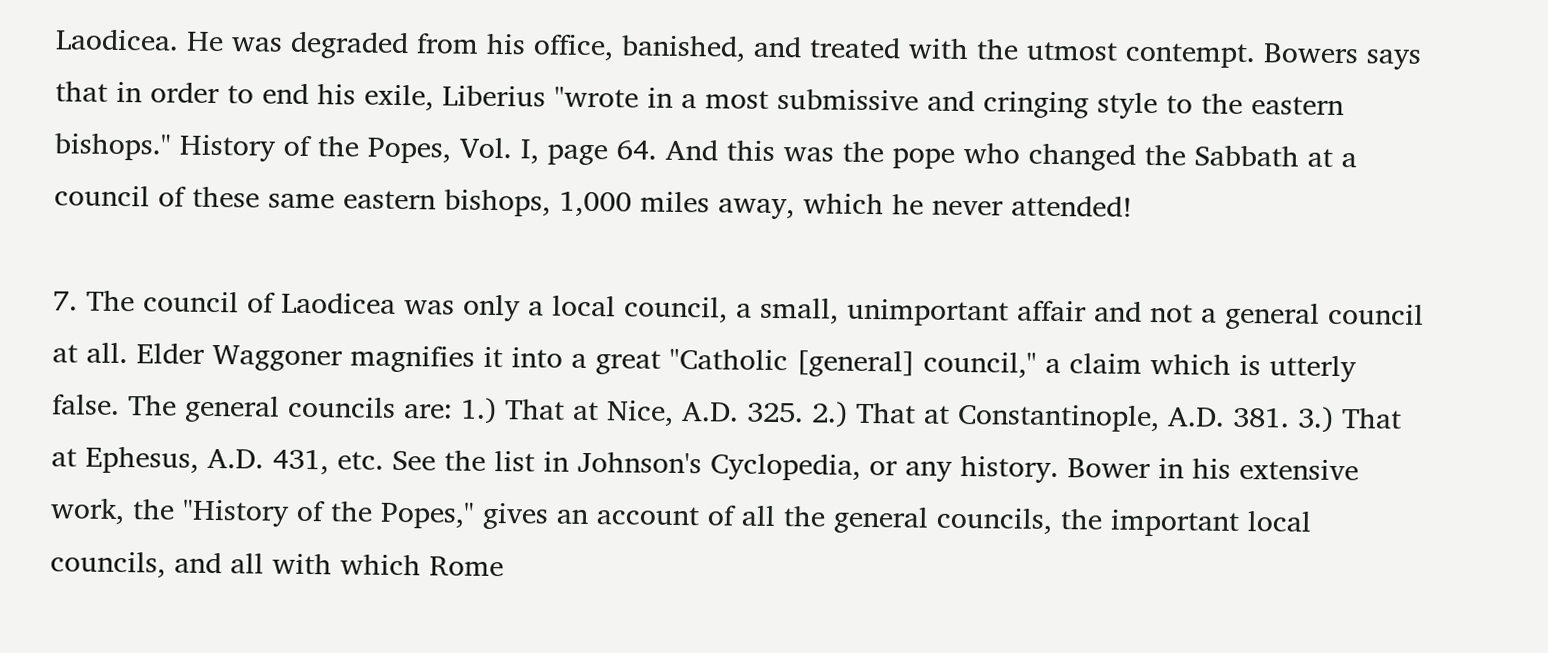Laodicea. He was degraded from his office, banished, and treated with the utmost contempt. Bowers says that in order to end his exile, Liberius "wrote in a most submissive and cringing style to the eastern bishops." History of the Popes, Vol. I, page 64. And this was the pope who changed the Sabbath at a council of these same eastern bishops, 1,000 miles away, which he never attended!

7. The council of Laodicea was only a local council, a small, unimportant affair and not a general council at all. Elder Waggoner magnifies it into a great "Catholic [general] council," a claim which is utterly false. The general councils are: 1.) That at Nice, A.D. 325. 2.) That at Constantinople, A.D. 381. 3.) That at Ephesus, A.D. 431, etc. See the list in Johnson's Cyclopedia, or any history. Bower in his extensive work, the "History of the Popes," gives an account of all the general councils, the important local councils, and all with which Rome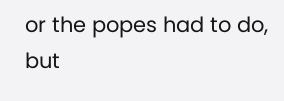or the popes had to do, but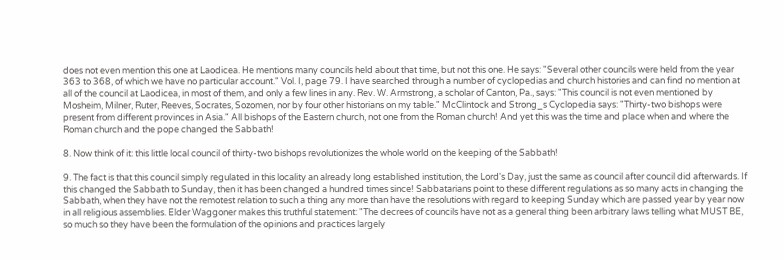does not even mention this one at Laodicea. He mentions many councils held about that time, but not this one. He says: "Several other councils were held from the year 363 to 368, of which we have no particular account." Vol. I, page 79. I have searched through a number of cyclopedias and church histories and can find no mention at all of the council at Laodicea, in most of them, and only a few lines in any. Rev. W. Armstrong, a scholar of Canton, Pa., says: "This council is not even mentioned by Mosheim, Milner, Ruter, Reeves, Socrates, Sozomen, nor by four other historians on my table." McClintock and Strong_s Cyclopedia says: "Thirty-two bishops were present from different provinces in Asia." All bishops of the Eastern church, not one from the Roman church! And yet this was the time and place when and where the Roman church and the pope changed the Sabbath!

8. Now think of it: this little local council of thirty-two bishops revolutionizes the whole world on the keeping of the Sabbath!

9. The fact is that this council simply regulated in this locality an already long established institution, the Lord's Day, just the same as council after council did afterwards. If this changed the Sabbath to Sunday, then it has been changed a hundred times since! Sabbatarians point to these different regulations as so many acts in changing the Sabbath, when they have not the remotest relation to such a thing any more than have the resolutions with regard to keeping Sunday which are passed year by year now in all religious assemblies. Elder Waggoner makes this truthful statement: "The decrees of councils have not as a general thing been arbitrary laws telling what MUST BE, so much so they have been the formulation of the opinions and practices largely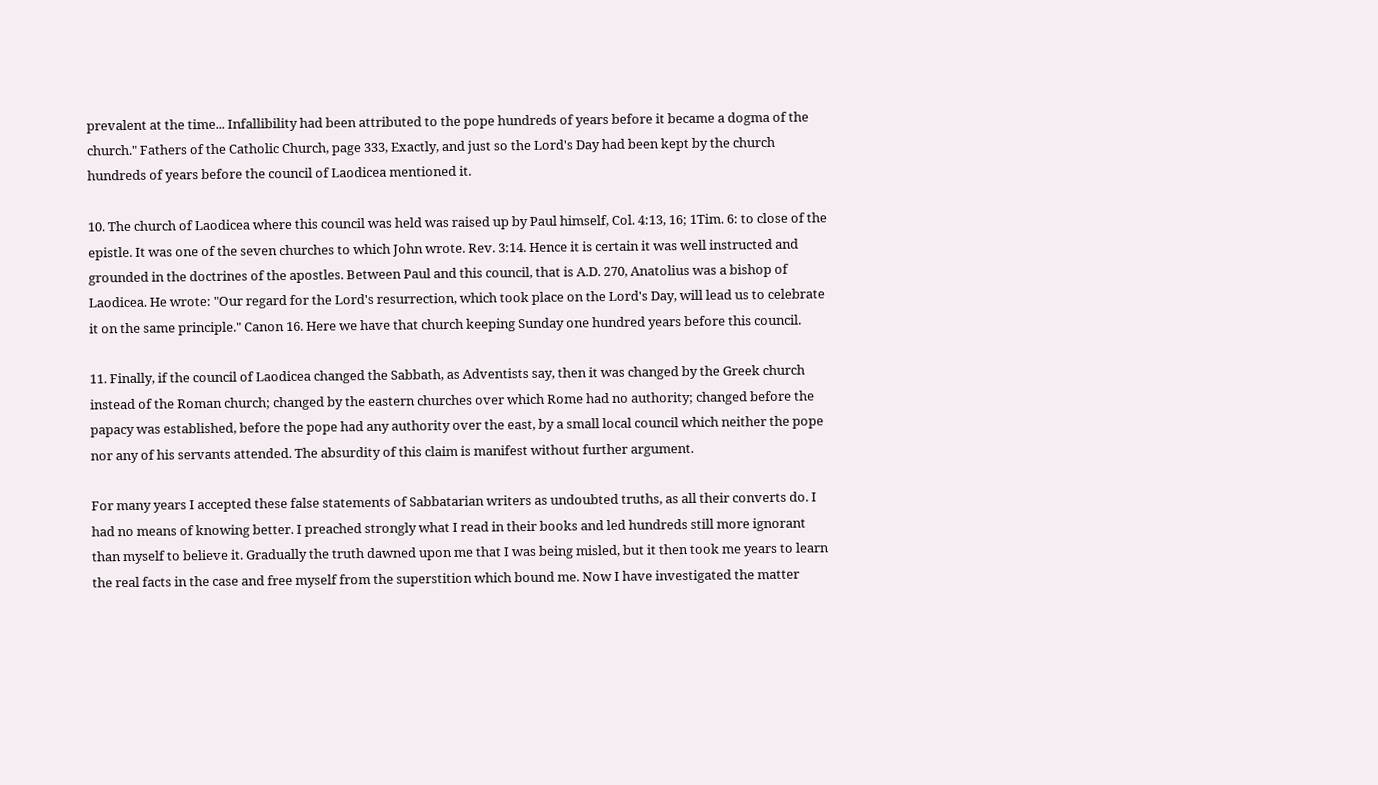prevalent at the time... Infallibility had been attributed to the pope hundreds of years before it became a dogma of the church." Fathers of the Catholic Church, page 333, Exactly, and just so the Lord's Day had been kept by the church hundreds of years before the council of Laodicea mentioned it.

10. The church of Laodicea where this council was held was raised up by Paul himself, Col. 4:13, 16; 1Tim. 6: to close of the epistle. It was one of the seven churches to which John wrote. Rev. 3:14. Hence it is certain it was well instructed and grounded in the doctrines of the apostles. Between Paul and this council, that is A.D. 270, Anatolius was a bishop of Laodicea. He wrote: "Our regard for the Lord's resurrection, which took place on the Lord's Day, will lead us to celebrate it on the same principle." Canon 16. Here we have that church keeping Sunday one hundred years before this council.

11. Finally, if the council of Laodicea changed the Sabbath, as Adventists say, then it was changed by the Greek church instead of the Roman church; changed by the eastern churches over which Rome had no authority; changed before the papacy was established, before the pope had any authority over the east, by a small local council which neither the pope nor any of his servants attended. The absurdity of this claim is manifest without further argument.

For many years I accepted these false statements of Sabbatarian writers as undoubted truths, as all their converts do. I had no means of knowing better. I preached strongly what I read in their books and led hundreds still more ignorant than myself to believe it. Gradually the truth dawned upon me that I was being misled, but it then took me years to learn the real facts in the case and free myself from the superstition which bound me. Now I have investigated the matter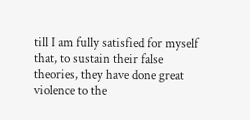till I am fully satisfied for myself that, to sustain their false theories, they have done great violence to the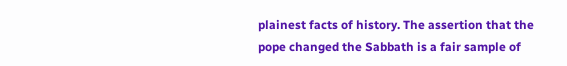plainest facts of history. The assertion that the pope changed the Sabbath is a fair sample of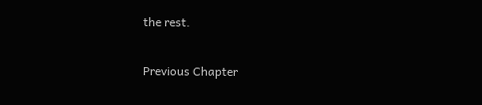the rest.

Previous Chapter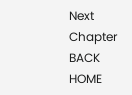Next Chapter BACK HOME